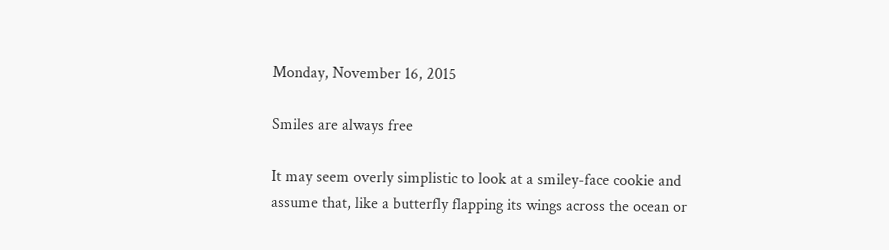Monday, November 16, 2015

Smiles are always free

It may seem overly simplistic to look at a smiley-face cookie and assume that, like a butterfly flapping its wings across the ocean or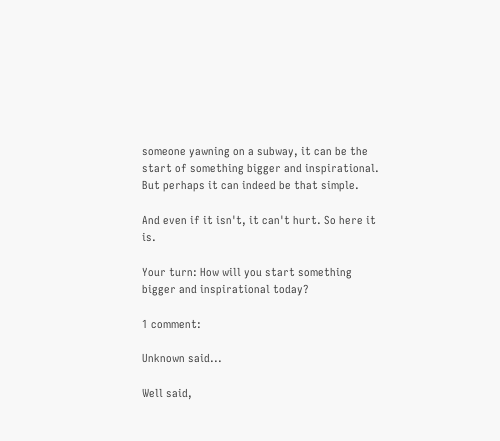someone yawning on a subway, it can be the start of something bigger and inspirational. But perhaps it can indeed be that simple.

And even if it isn't, it can't hurt. So here it is.

Your turn: How will you start something bigger and inspirational today?

1 comment:

Unknown said...

Well said,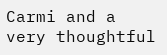Carmi and a very thoughtful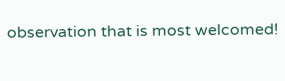observation that is most welcomed!